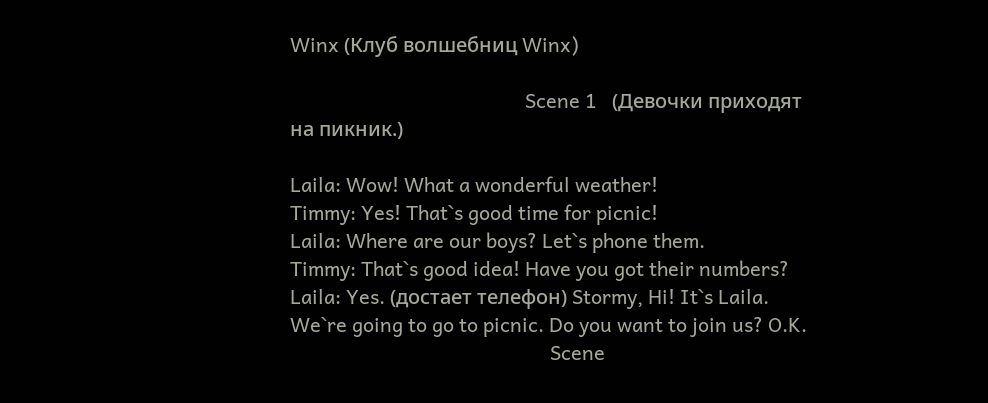Winx (Клуб волшебниц Winx)

                                               Scene 1   (Девочки приходят на пикник.)

Laila: Wow! What a wonderful weather!
Timmy: Yes! That`s good time for picnic!
Laila: Where are our boys? Let`s phone them.
Timmy: That`s good idea! Have you got their numbers?
Laila: Yes. (достает телефон) Stormy, Hi! It`s Laila. We`re going to go to picnic. Do you want to join us? O.K.
                                                    Scene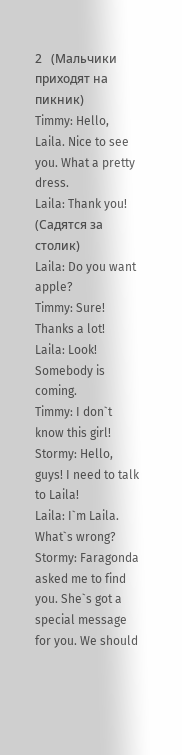2   (Мальчики приходят на пикник)
Timmy: Hello, Laila. Nice to see you. What a pretty dress.
Laila: Thank you!
(Садятся за столик)
Laila: Do you want apple?
Timmy: Sure! Thanks a lot!
Laila: Look! Somebody is coming.
Timmy: I don`t know this girl!
Stormy: Hello, guys! I need to talk to Laila!
Laila: I`m Laila. What`s wrong?
Stormy: Faragonda asked me to find you. She`s got a special message for you. We should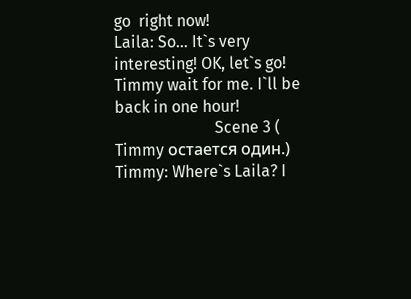go  right now!
Laila: So… It`s very interesting! OK, let`s go! Timmy wait for me. I`ll be back in one hour!
                         Scene 3 ( Timmy остается один.)
Timmy: Where`s Laila? I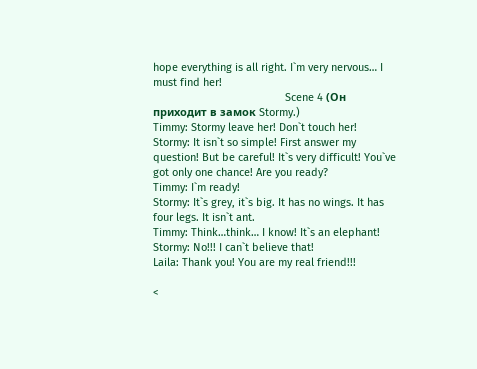hope everything is all right. I`m very nervous… I must find her!
                                            Scene 4 (Он приходит в замок Stormy.)
Timmy: Stormy leave her! Don`t touch her!
Stormy: It isn`t so simple! First answer my question! But be careful! It`s very difficult! You`ve got only one chance! Are you ready?
Timmy: I`m ready!
Stormy: It`s grey, it`s big. It has no wings. It has four legs. It isn`t ant.
Timmy: Think…think… I know! It`s an elephant!
Stormy: No!!! I can`t believe that!
Laila: Thank you! You are my real friend!!!

<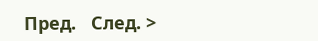Пред.   След. >